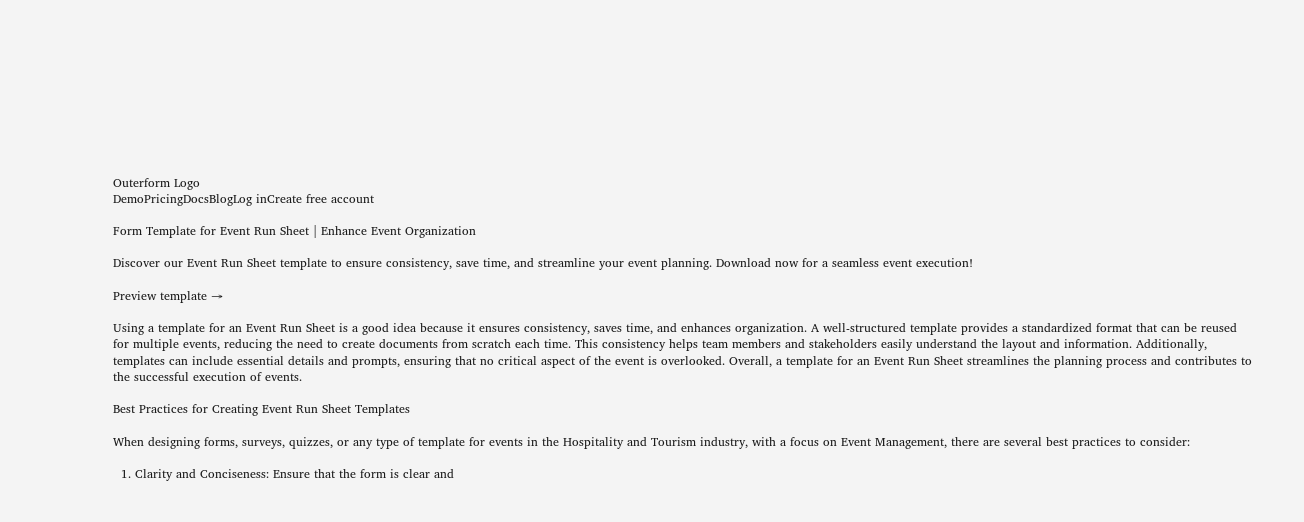Outerform Logo
DemoPricingDocsBlogLog inCreate free account

Form Template for Event Run Sheet | Enhance Event Organization

Discover our Event Run Sheet template to ensure consistency, save time, and streamline your event planning. Download now for a seamless event execution!

Preview template →

Using a template for an Event Run Sheet is a good idea because it ensures consistency, saves time, and enhances organization. A well-structured template provides a standardized format that can be reused for multiple events, reducing the need to create documents from scratch each time. This consistency helps team members and stakeholders easily understand the layout and information. Additionally, templates can include essential details and prompts, ensuring that no critical aspect of the event is overlooked. Overall, a template for an Event Run Sheet streamlines the planning process and contributes to the successful execution of events.

Best Practices for Creating Event Run Sheet Templates

When designing forms, surveys, quizzes, or any type of template for events in the Hospitality and Tourism industry, with a focus on Event Management, there are several best practices to consider:

  1. Clarity and Conciseness: Ensure that the form is clear and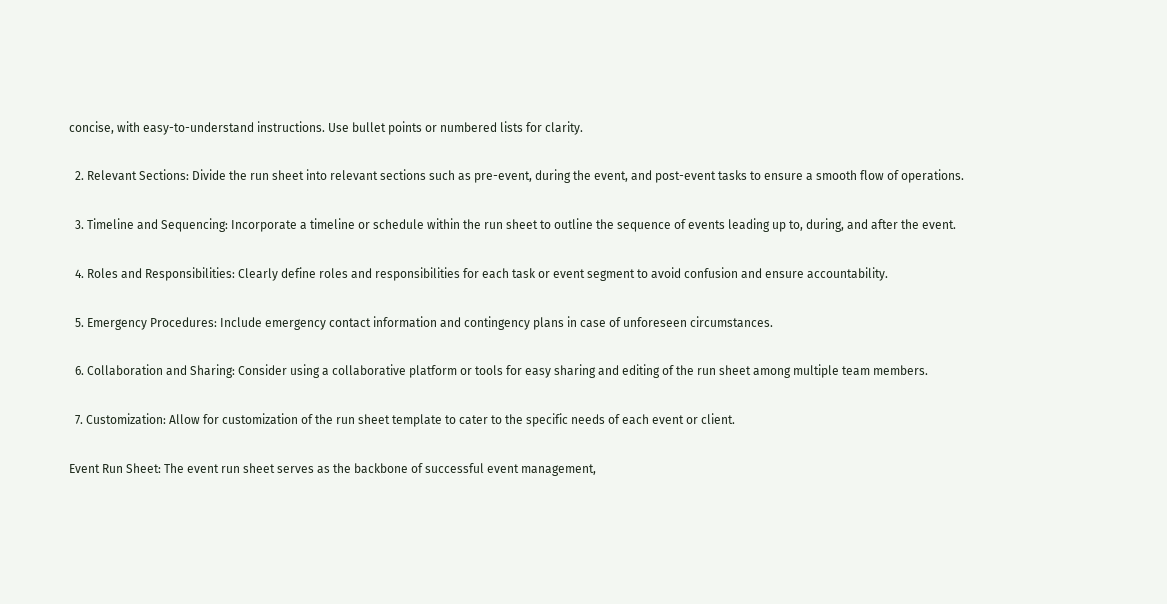concise, with easy-to-understand instructions. Use bullet points or numbered lists for clarity.

  2. Relevant Sections: Divide the run sheet into relevant sections such as pre-event, during the event, and post-event tasks to ensure a smooth flow of operations.

  3. Timeline and Sequencing: Incorporate a timeline or schedule within the run sheet to outline the sequence of events leading up to, during, and after the event.

  4. Roles and Responsibilities: Clearly define roles and responsibilities for each task or event segment to avoid confusion and ensure accountability.

  5. Emergency Procedures: Include emergency contact information and contingency plans in case of unforeseen circumstances.

  6. Collaboration and Sharing: Consider using a collaborative platform or tools for easy sharing and editing of the run sheet among multiple team members.

  7. Customization: Allow for customization of the run sheet template to cater to the specific needs of each event or client.

Event Run Sheet: The event run sheet serves as the backbone of successful event management,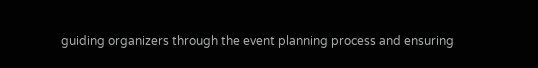guiding organizers through the event planning process and ensuring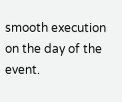smooth execution on the day of the event.